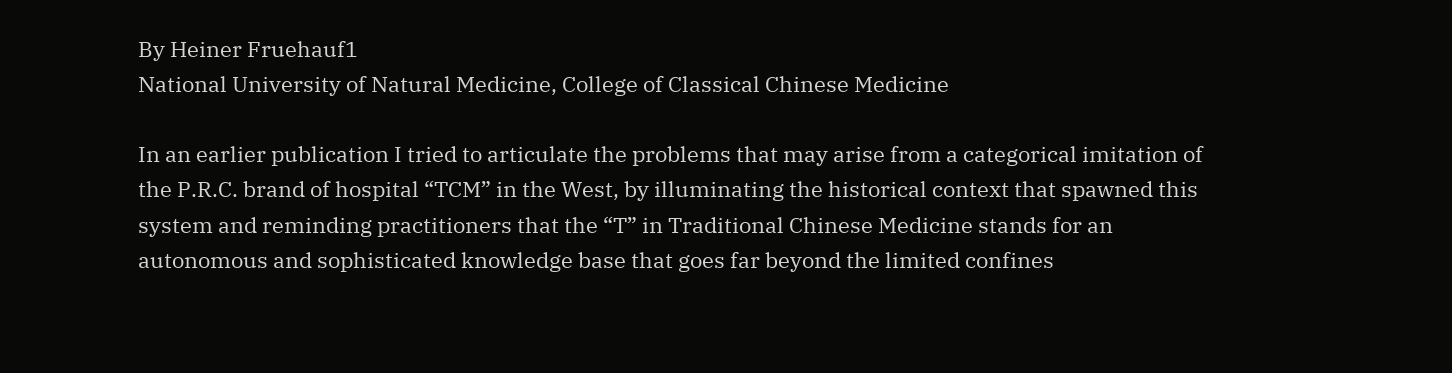By Heiner Fruehauf1
National University of Natural Medicine, College of Classical Chinese Medicine

In an earlier publication I tried to articulate the problems that may arise from a categorical imitation of the P.R.C. brand of hospital “TCM” in the West, by illuminating the historical context that spawned this system and reminding practitioners that the “T” in Traditional Chinese Medicine stands for an autonomous and sophisticated knowledge base that goes far beyond the limited confines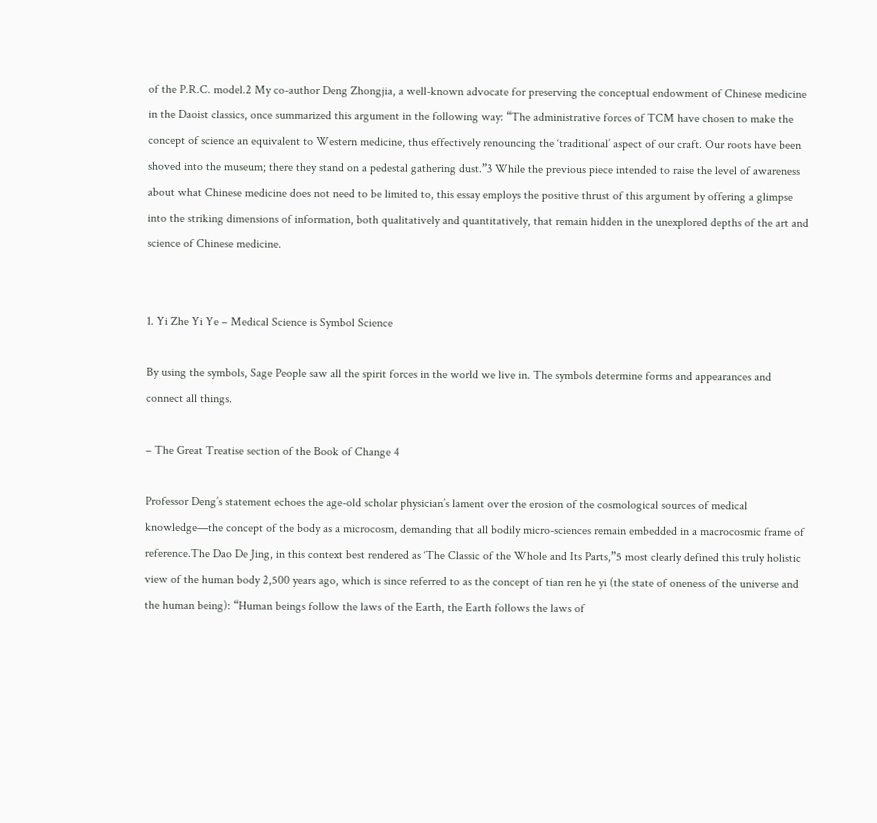of the P.R.C. model.2 My co-author Deng Zhongjia, a well-known advocate for preserving the conceptual endowment of Chinese medicine in the Daoist classics, once summarized this argument in the following way: “The administrative forces of TCM have chosen to make the concept of science an equivalent to Western medicine, thus effectively renouncing the ‘traditional’ aspect of our craft. Our roots have been shoved into the museum; there they stand on a pedestal gathering dust.”3 While the previous piece intended to raise the level of awareness about what Chinese medicine does not need to be limited to, this essay employs the positive thrust of this argument by offering a glimpse into the striking dimensions of information, both qualitatively and quantitatively, that remain hidden in the unexplored depths of the art and science of Chinese medicine.


1. Yi Zhe Yi Ye – Medical Science is Symbol Science

By using the symbols, Sage People saw all the spirit forces in the world we live in. The symbols determine forms and appearances and connect all things.

– The Great Treatise section of the Book of Change 4

Professor Deng’s statement echoes the age-old scholar physician’s lament over the erosion of the cosmological sources of medical knowledge—the concept of the body as a microcosm, demanding that all bodily micro-sciences remain embedded in a macrocosmic frame of reference.The Dao De Jing, in this context best rendered as ‘The Classic of the Whole and Its Parts,”5 most clearly defined this truly holistic view of the human body 2,500 years ago, which is since referred to as the concept of tian ren he yi (the state of oneness of the universe and the human being): “Human beings follow the laws of the Earth, the Earth follows the laws of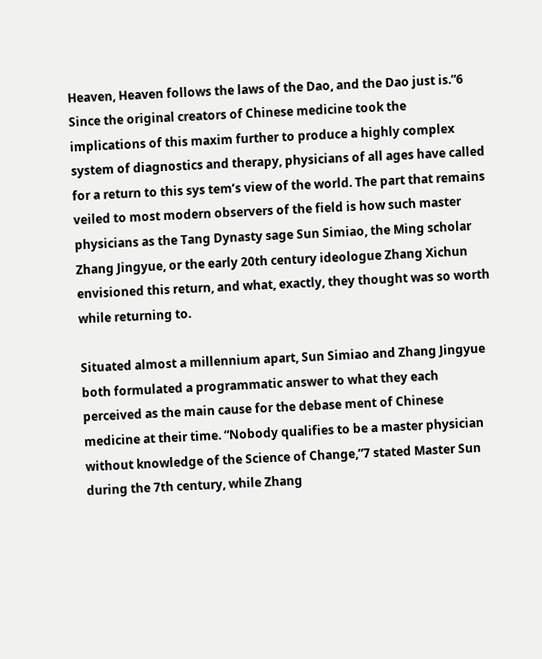Heaven, Heaven follows the laws of the Dao, and the Dao just is.”6 Since the original creators of Chinese medicine took the implications of this maxim further to produce a highly complex system of diagnostics and therapy, physicians of all ages have called for a return to this sys tem’s view of the world. The part that remains veiled to most modern observers of the field is how such master physicians as the Tang Dynasty sage Sun Simiao, the Ming scholar Zhang Jingyue, or the early 20th century ideologue Zhang Xichun envisioned this return, and what, exactly, they thought was so worth while returning to.

Situated almost a millennium apart, Sun Simiao and Zhang Jingyue both formulated a programmatic answer to what they each perceived as the main cause for the debase ment of Chinese medicine at their time. “Nobody qualifies to be a master physician without knowledge of the Science of Change,”7 stated Master Sun during the 7th century, while Zhang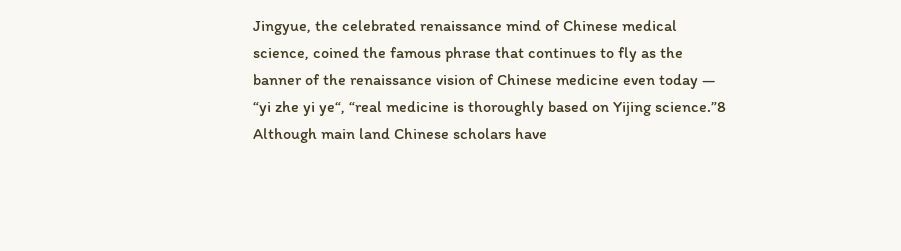Jingyue, the celebrated renaissance mind of Chinese medical science, coined the famous phrase that continues to fly as the banner of the renaissance vision of Chinese medicine even today — “yi zhe yi ye“, “real medicine is thoroughly based on Yijing science.”8 Although main land Chinese scholars have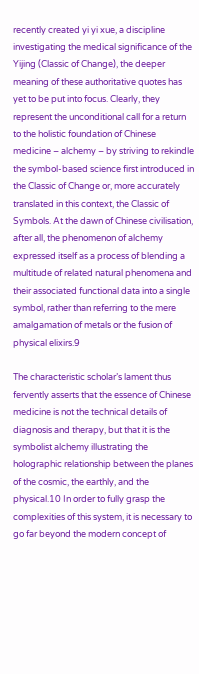recently created yi yi xue, a discipline investigating the medical significance of the Yijing (Classic of Change), the deeper meaning of these authoritative quotes has yet to be put into focus. Clearly, they represent the unconditional call for a return to the holistic foundation of Chinese medicine – alchemy – by striving to rekindle the symbol-based science first introduced in the Classic of Change or, more accurately translated in this context, the Classic of Symbols. At the dawn of Chinese civilisation, after all, the phenomenon of alchemy expressed itself as a process of blending a multitude of related natural phenomena and their associated functional data into a single symbol, rather than referring to the mere amalgamation of metals or the fusion of physical elixirs.9

The characteristic scholar’s lament thus fervently asserts that the essence of Chinese medicine is not the technical details of diagnosis and therapy, but that it is the symbolist alchemy illustrating the holographic relationship between the planes of the cosmic, the earthly, and the physical.10 In order to fully grasp the complexities of this system, it is necessary to go far beyond the modern concept of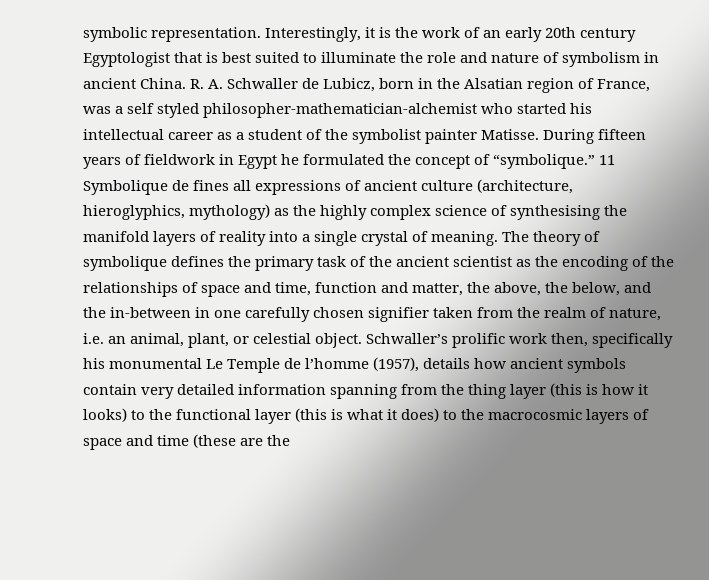symbolic representation. Interestingly, it is the work of an early 20th century Egyptologist that is best suited to illuminate the role and nature of symbolism in ancient China. R. A. Schwaller de Lubicz, born in the Alsatian region of France, was a self styled philosopher-mathematician-alchemist who started his intellectual career as a student of the symbolist painter Matisse. During fifteen years of fieldwork in Egypt he formulated the concept of “symbolique.” 11 Symbolique de fines all expressions of ancient culture (architecture, hieroglyphics, mythology) as the highly complex science of synthesising the manifold layers of reality into a single crystal of meaning. The theory of symbolique defines the primary task of the ancient scientist as the encoding of the relationships of space and time, function and matter, the above, the below, and the in-between in one carefully chosen signifier taken from the realm of nature, i.e. an animal, plant, or celestial object. Schwaller’s prolific work then, specifically his monumental Le Temple de l’homme (1957), details how ancient symbols contain very detailed information spanning from the thing layer (this is how it looks) to the functional layer (this is what it does) to the macrocosmic layers of space and time (these are the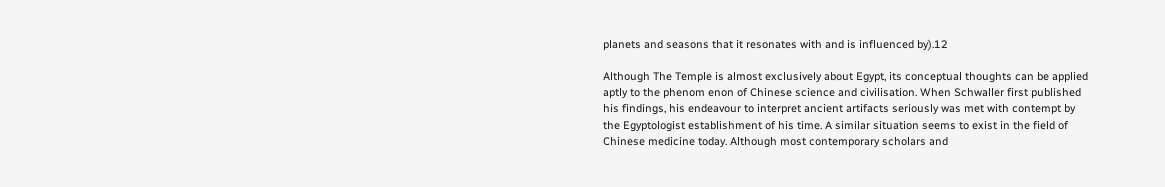planets and seasons that it resonates with and is influenced by).12

Although The Temple is almost exclusively about Egypt, its conceptual thoughts can be applied aptly to the phenom enon of Chinese science and civilisation. When Schwaller first published his findings, his endeavour to interpret ancient artifacts seriously was met with contempt by the Egyptologist establishment of his time. A similar situation seems to exist in the field of Chinese medicine today. Although most contemporary scholars and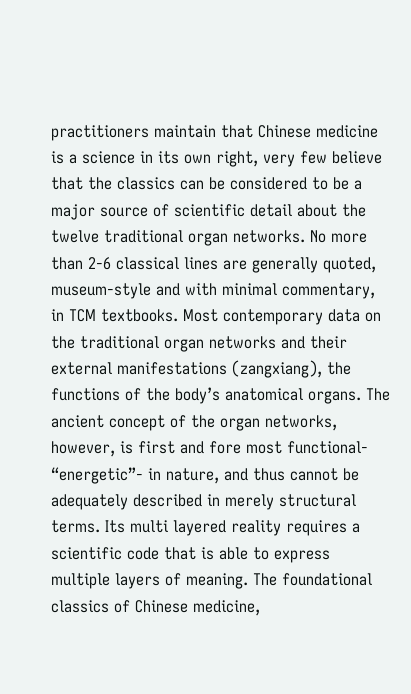practitioners maintain that Chinese medicine is a science in its own right, very few believe that the classics can be considered to be a major source of scientific detail about the twelve traditional organ networks. No more than 2-6 classical lines are generally quoted, museum-style and with minimal commentary, in TCM textbooks. Most contemporary data on the traditional organ networks and their external manifestations (zangxiang), the functions of the body’s anatomical organs. The ancient concept of the organ networks, however, is first and fore most functional- “energetic”- in nature, and thus cannot be adequately described in merely structural terms. Its multi layered reality requires a scientific code that is able to express multiple layers of meaning. The foundational classics of Chinese medicine,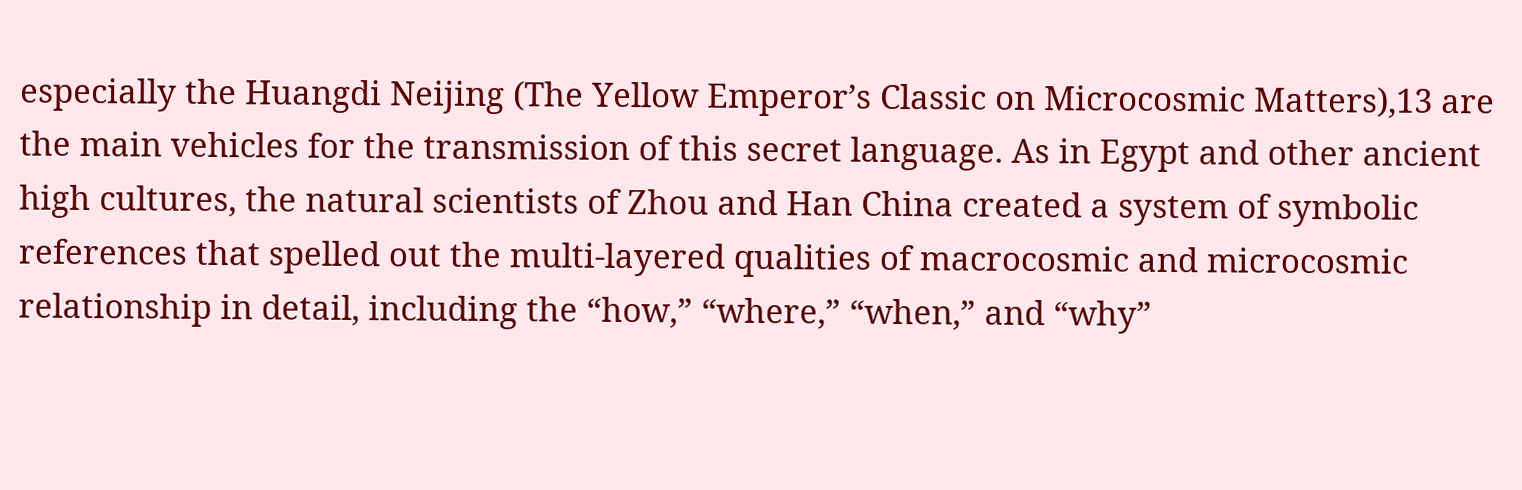especially the Huangdi Neijing (The Yellow Emperor’s Classic on Microcosmic Matters),13 are the main vehicles for the transmission of this secret language. As in Egypt and other ancient high cultures, the natural scientists of Zhou and Han China created a system of symbolic references that spelled out the multi-layered qualities of macrocosmic and microcosmic relationship in detail, including the “how,” “where,” “when,” and “why”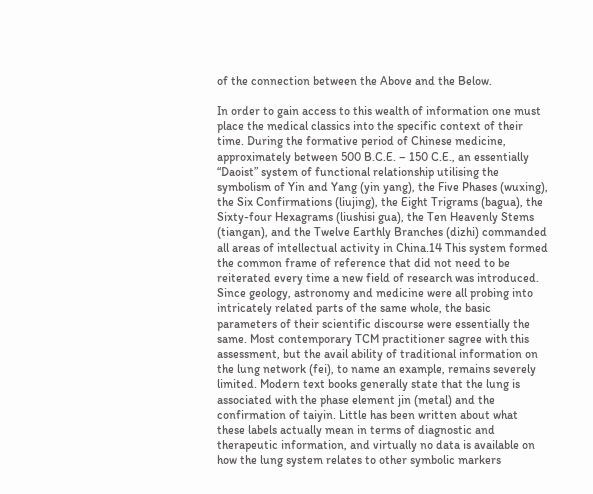of the connection between the Above and the Below.

In order to gain access to this wealth of information one must place the medical classics into the specific context of their time. During the formative period of Chinese medicine, approximately between 500 B.C.E. – 150 C.E., an essentially “Daoist” system of functional relationship utilising the symbolism of Yin and Yang (yin yang), the Five Phases (wuxing), the Six Confirmations (liujing), the Eight Trigrams (bagua), the Sixty-four Hexagrams (liushisi gua), the Ten Heavenly Stems (tiangan), and the Twelve Earthly Branches (dizhi) commanded all areas of intellectual activity in China.14 This system formed the common frame of reference that did not need to be reiterated every time a new field of research was introduced. Since geology, astronomy and medicine were all probing into intricately related parts of the same whole, the basic parameters of their scientific discourse were essentially the same. Most contemporary TCM practitioner sagree with this assessment, but the avail ability of traditional information on the lung network (fei), to name an example, remains severely limited. Modern text books generally state that the lung is associated with the phase element jin (metal) and the confirmation of taiyin. Little has been written about what these labels actually mean in terms of diagnostic and therapeutic information, and virtually no data is available on how the lung system relates to other symbolic markers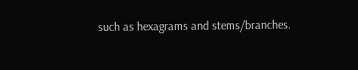such as hexagrams and stems/branches.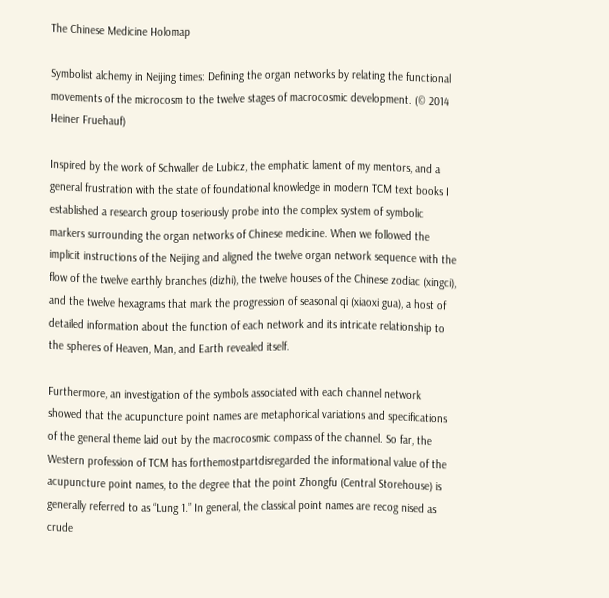The Chinese Medicine Holomap

Symbolist alchemy in Neijing times: Defining the organ networks by relating the functional movements of the microcosm to the twelve stages of macrocosmic development. (© 2014 Heiner Fruehauf)

Inspired by the work of Schwaller de Lubicz, the emphatic lament of my mentors, and a general frustration with the state of foundational knowledge in modern TCM text books I established a research group toseriously probe into the complex system of symbolic markers surrounding the organ networks of Chinese medicine. When we followed the implicit instructions of the Neijing and aligned the twelve organ network sequence with the flow of the twelve earthly branches (dizhi), the twelve houses of the Chinese zodiac (xingci), and the twelve hexagrams that mark the progression of seasonal qi (xiaoxi gua), a host of detailed information about the function of each network and its intricate relationship to the spheres of Heaven, Man, and Earth revealed itself.

Furthermore, an investigation of the symbols associated with each channel network showed that the acupuncture point names are metaphorical variations and specifications of the general theme laid out by the macrocosmic compass of the channel. So far, the Western profession of TCM has forthemostpartdisregarded the informational value of the acupuncture point names, to the degree that the point Zhongfu (Central Storehouse) is generally referred to as “Lung 1.” In general, the classical point names are recog nised as crude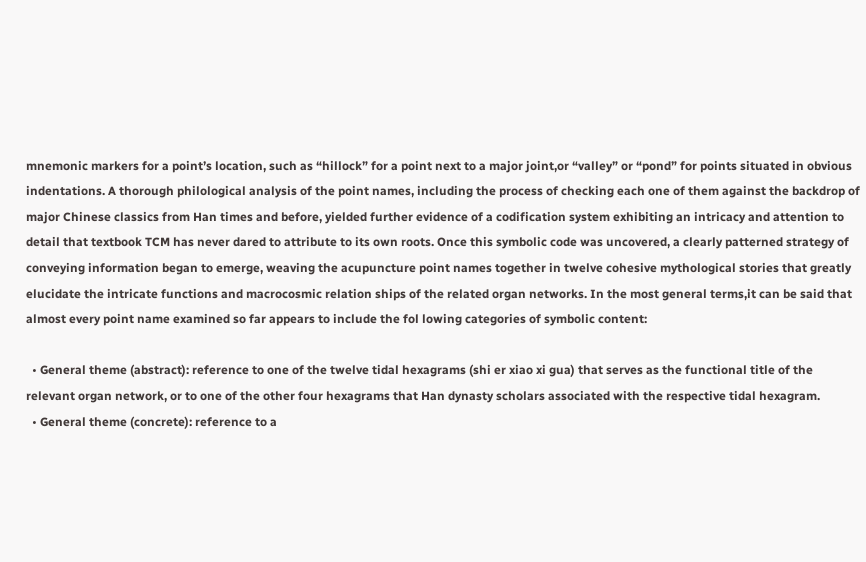mnemonic markers for a point’s location, such as “hillock” for a point next to a major joint,or “valley” or “pond” for points situated in obvious indentations. A thorough philological analysis of the point names, including the process of checking each one of them against the backdrop of major Chinese classics from Han times and before, yielded further evidence of a codification system exhibiting an intricacy and attention to detail that textbook TCM has never dared to attribute to its own roots. Once this symbolic code was uncovered, a clearly patterned strategy of conveying information began to emerge, weaving the acupuncture point names together in twelve cohesive mythological stories that greatly elucidate the intricate functions and macrocosmic relation ships of the related organ networks. In the most general terms,it can be said that almost every point name examined so far appears to include the fol lowing categories of symbolic content:

  • General theme (abstract): reference to one of the twelve tidal hexagrams (shi er xiao xi gua) that serves as the functional title of the relevant organ network, or to one of the other four hexagrams that Han dynasty scholars associated with the respective tidal hexagram.
  • General theme (concrete): reference to a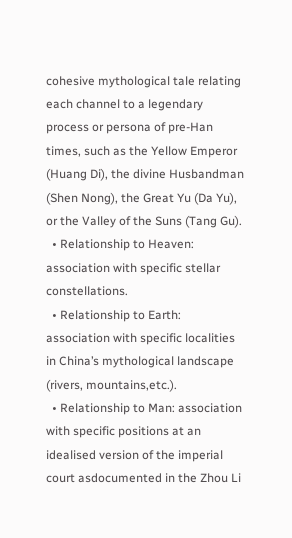cohesive mythological tale relating each channel to a legendary process or persona of pre-Han times, such as the Yellow Emperor (Huang Di), the divine Husbandman (Shen Nong), the Great Yu (Da Yu), or the Valley of the Suns (Tang Gu).
  • Relationship to Heaven: association with specific stellar constellations.
  • Relationship to Earth: association with specific localities in China’s mythological landscape (rivers, mountains,etc.).
  • Relationship to Man: association with specific positions at an idealised version of the imperial court asdocumented in the Zhou Li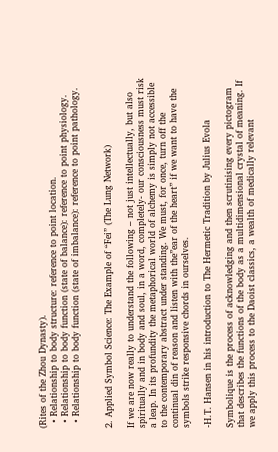(Rites of the Zhou Dynasty).
  • Relationship to body structure: reference to point location.
  • Relationship to body function (state of balance): reference to point physiology.
  • Relationship to body function (state of imbalance): reference to point pathology.


2. Applied Symbol Science: The Example of “Fei” (The Lung Network)

If we are now really to understand the following – not just intellectually, but also spiritually and in body and soul, in a word, completely- our consciousness must risk a leap. In its profundity the metaphorical world of alchemy is simply not accessible to the contemporary abstract under standing. We must, for once, turn off the continual din of reason and listen with the”ear of the heart” if we want to have the symbols strike responsive chords in ourselves.

-H.T. Hansen in his introduction to The Hermetic Tradition by Julius Evola

Symbolique is the process of acknowledging and then scrutinising every pictogram that describes the functions of the body as a multidimensional crystal of meaning. If we apply this process to the Daoist classics, a wealth of medically relevant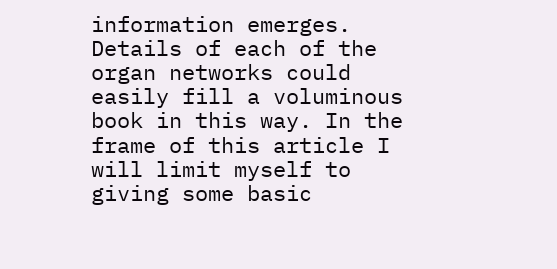information emerges. Details of each of the organ networks could easily fill a voluminous book in this way. In the frame of this article I will limit myself to giving some basic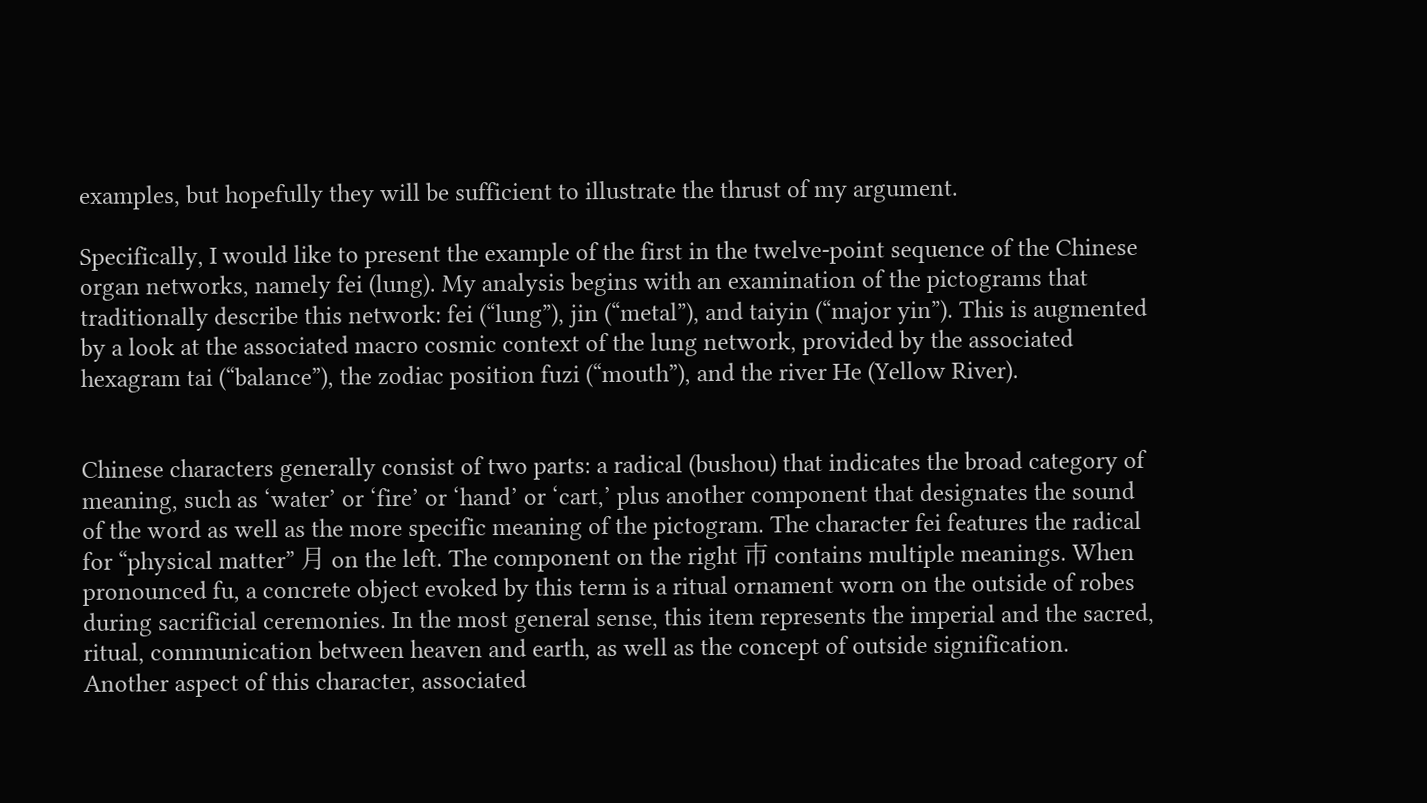examples, but hopefully they will be sufficient to illustrate the thrust of my argument.

Specifically, I would like to present the example of the first in the twelve-point sequence of the Chinese organ networks, namely fei (lung). My analysis begins with an examination of the pictograms that traditionally describe this network: fei (“lung”), jin (“metal”), and taiyin (“major yin”). This is augmented by a look at the associated macro cosmic context of the lung network, provided by the associated hexagram tai (“balance”), the zodiac position fuzi (“mouth”), and the river He (Yellow River).


Chinese characters generally consist of two parts: a radical (bushou) that indicates the broad category of meaning, such as ‘water’ or ‘fire’ or ‘hand’ or ‘cart,’ plus another component that designates the sound of the word as well as the more specific meaning of the pictogram. The character fei features the radical for “physical matter” 月 on the left. The component on the right 巿 contains multiple meanings. When pronounced fu, a concrete object evoked by this term is a ritual ornament worn on the outside of robes during sacrificial ceremonies. In the most general sense, this item represents the imperial and the sacred, ritual, communication between heaven and earth, as well as the concept of outside signification. Another aspect of this character, associated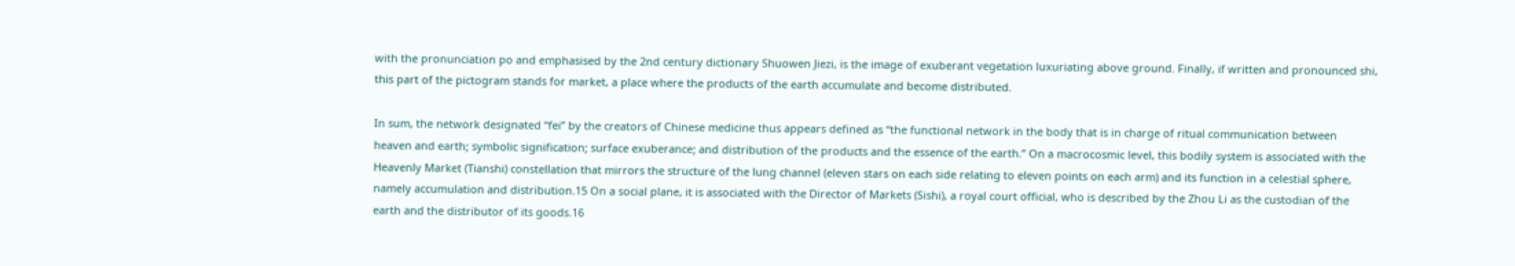with the pronunciation po and emphasised by the 2nd century dictionary Shuowen Jiezi, is the image of exuberant vegetation luxuriating above ground. Finally, if written and pronounced shi, this part of the pictogram stands for market, a place where the products of the earth accumulate and become distributed.

In sum, the network designated “fei” by the creators of Chinese medicine thus appears defined as “the functional network in the body that is in charge of ritual communication between heaven and earth; symbolic signification; surface exuberance; and distribution of the products and the essence of the earth.” On a macrocosmic level, this bodily system is associated with the Heavenly Market (Tianshi) constellation that mirrors the structure of the lung channel (eleven stars on each side relating to eleven points on each arm) and its function in a celestial sphere, namely accumulation and distribution.15 On a social plane, it is associated with the Director of Markets (Sishi), a royal court official, who is described by the Zhou Li as the custodian of the earth and the distributor of its goods.16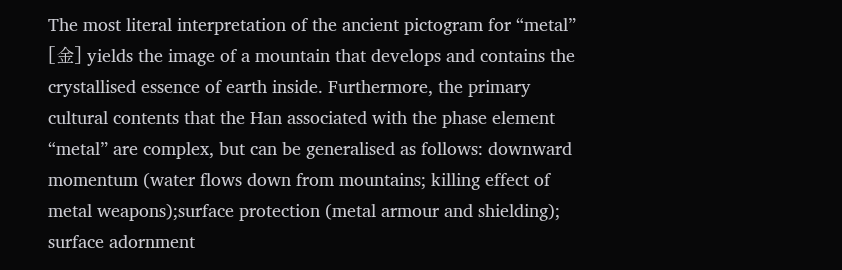The most literal interpretation of the ancient pictogram for “metal” [金] yields the image of a mountain that develops and contains the crystallised essence of earth inside. Furthermore, the primary cultural contents that the Han associated with the phase element “metal” are complex, but can be generalised as follows: downward momentum (water flows down from mountains; killing effect of metal weapons);surface protection (metal armour and shielding); surface adornment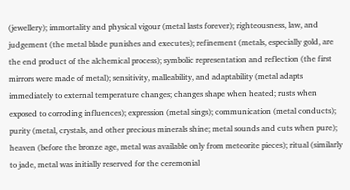(jewellery); immortality and physical vigour (metal lasts forever); righteousness, law, and judgement (the metal blade punishes and executes); refinement (metals, especially gold, are the end product of the alchemical process); symbolic representation and reflection (the first mirrors were made of metal); sensitivity, malleability, and adaptability (metal adapts immediately to external temperature changes; changes shape when heated; rusts when exposed to corroding influences); expression (metal sings); communication (metal conducts); purity (metal, crystals, and other precious minerals shine; metal sounds and cuts when pure); heaven (before the bronze age, metal was available only from meteorite pieces); ritual (similarly to jade, metal was initially reserved for the ceremonial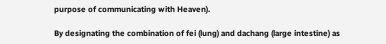purpose of communicating with Heaven).

By designating the combination of fei (lung) and dachang (large intestine) as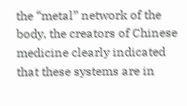the “metal” network of the body, the creators of Chinese medicine clearly indicated that these systems are in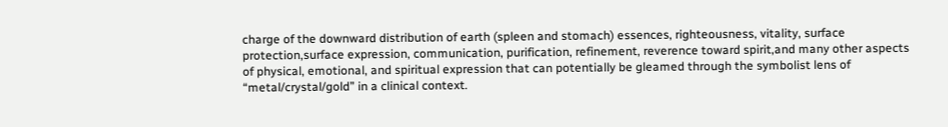charge of the downward distribution of earth (spleen and stomach) essences, righteousness, vitality, surface protection,surface expression, communication, purification, refinement, reverence toward spirit,and many other aspects of physical, emotional, and spiritual expression that can potentially be gleamed through the symbolist lens of “metal/crystal/gold” in a clinical context.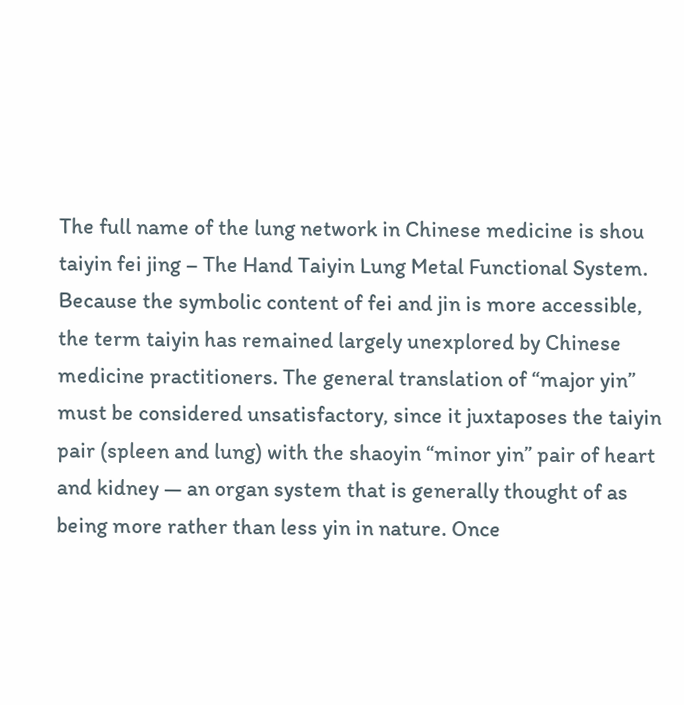The full name of the lung network in Chinese medicine is shou taiyin fei jing – The Hand Taiyin Lung Metal Functional System. Because the symbolic content of fei and jin is more accessible, the term taiyin has remained largely unexplored by Chinese medicine practitioners. The general translation of “major yin” must be considered unsatisfactory, since it juxtaposes the taiyin pair (spleen and lung) with the shaoyin “minor yin” pair of heart and kidney — an organ system that is generally thought of as being more rather than less yin in nature. Once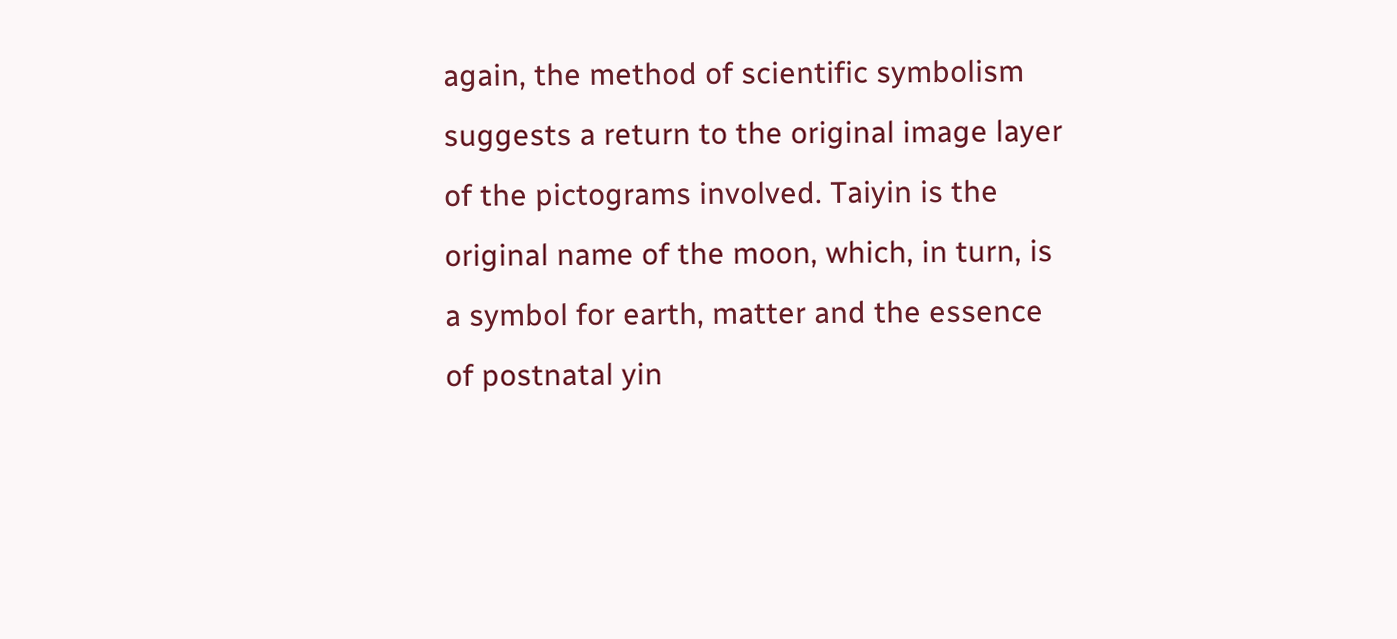again, the method of scientific symbolism suggests a return to the original image layer of the pictograms involved. Taiyin is the original name of the moon, which, in turn, is a symbol for earth, matter and the essence of postnatal yin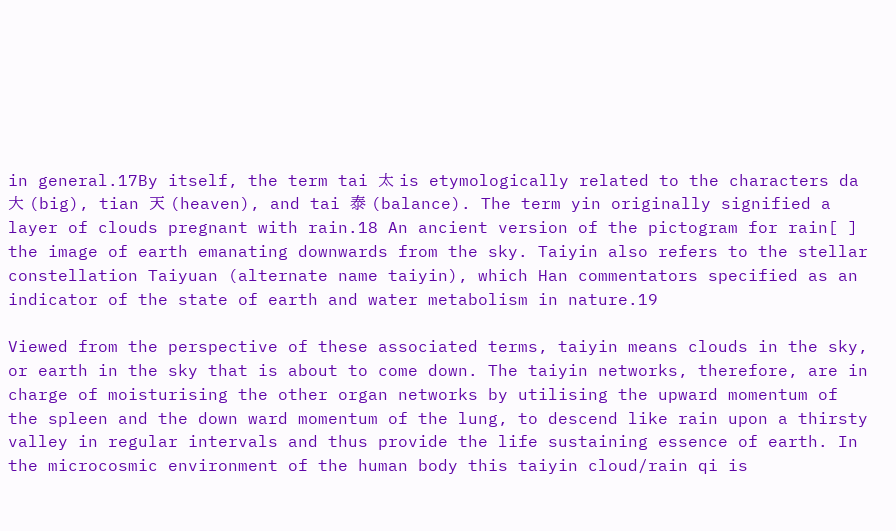in general.17By itself, the term tai 太 is etymologically related to the characters da 大 (big), tian 天 (heaven), and tai 泰 (balance). The term yin originally signified a layer of clouds pregnant with rain.18 An ancient version of the pictogram for rain[ ] the image of earth emanating downwards from the sky. Taiyin also refers to the stellar constellation Taiyuan (alternate name taiyin), which Han commentators specified as an indicator of the state of earth and water metabolism in nature.19

Viewed from the perspective of these associated terms, taiyin means clouds in the sky, or earth in the sky that is about to come down. The taiyin networks, therefore, are in charge of moisturising the other organ networks by utilising the upward momentum of the spleen and the down ward momentum of the lung, to descend like rain upon a thirsty valley in regular intervals and thus provide the life sustaining essence of earth. In the microcosmic environment of the human body this taiyin cloud/rain qi is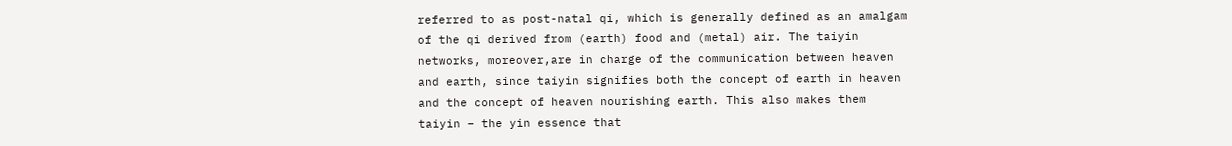referred to as post-natal qi, which is generally defined as an amalgam of the qi derived from (earth) food and (metal) air. The taiyin networks, moreover,are in charge of the communication between heaven and earth, since taiyin signifies both the concept of earth in heaven and the concept of heaven nourishing earth. This also makes them taiyin – the yin essence that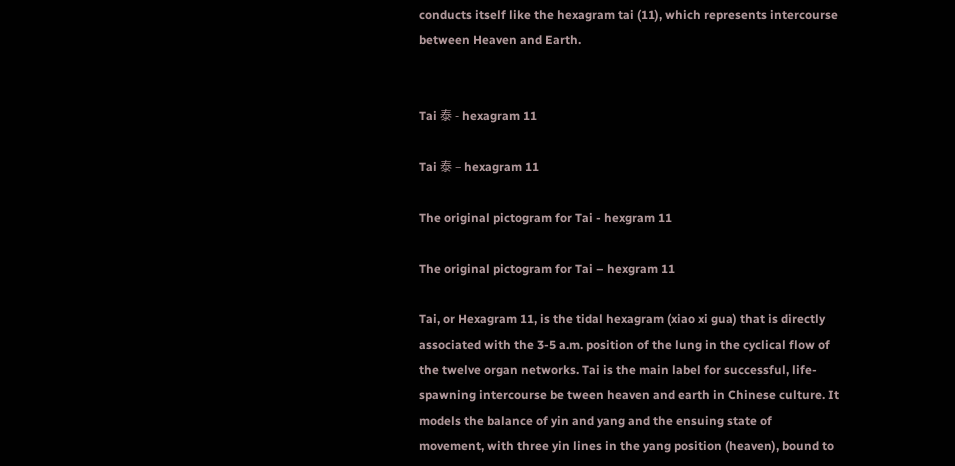conducts itself like the hexagram tai (11), which represents intercourse between Heaven and Earth.


Tai 泰 - hexagram 11

Tai 泰 – hexagram 11

The original pictogram for Tai - hexgram 11

The original pictogram for Tai – hexgram 11

Tai, or Hexagram 11, is the tidal hexagram (xiao xi gua) that is directly associated with the 3-5 a.m. position of the lung in the cyclical flow of the twelve organ networks. Tai is the main label for successful, life-spawning intercourse be tween heaven and earth in Chinese culture. It models the balance of yin and yang and the ensuing state of movement, with three yin lines in the yang position (heaven), bound to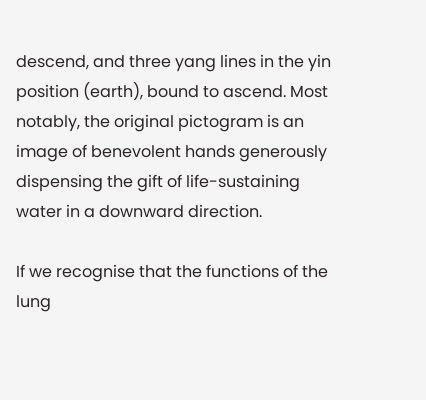descend, and three yang lines in the yin position (earth), bound to ascend. Most notably, the original pictogram is an image of benevolent hands generously dispensing the gift of life-sustaining water in a downward direction.

If we recognise that the functions of the lung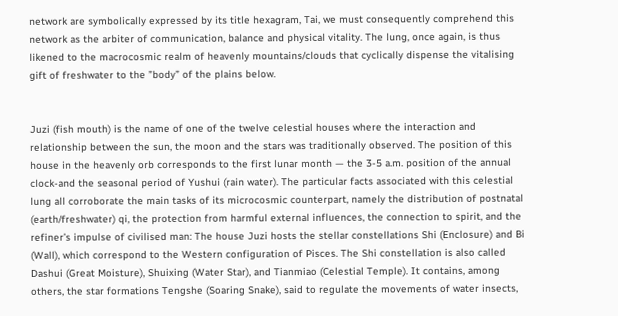network are symbolically expressed by its title hexagram, Tai, we must consequently comprehend this network as the arbiter of communication, balance and physical vitality. The lung, once again, is thus likened to the macrocosmic realm of heavenly mountains/clouds that cyclically dispense the vitalising gift of freshwater to the ”body” of the plains below.


Juzi (fish mouth) is the name of one of the twelve celestial houses where the interaction and relationship between the sun, the moon and the stars was traditionally observed. The position of this house in the heavenly orb corresponds to the first lunar month — the 3-5 a.m. position of the annual clock-and the seasonal period of Yushui (rain water). The particular facts associated with this celestial lung all corroborate the main tasks of its microcosmic counterpart, namely the distribution of postnatal (earth/freshwater) qi, the protection from harmful external influences, the connection to spirit, and the refiner’s impulse of civilised man: The house Juzi hosts the stellar constellations Shi (Enclosure) and Bi (Wall), which correspond to the Western configuration of Pisces. The Shi constellation is also called Dashui (Great Moisture), Shuixing (Water Star), and Tianmiao (Celestial Temple). It contains, among others, the star formations Tengshe (Soaring Snake), said to regulate the movements of water insects,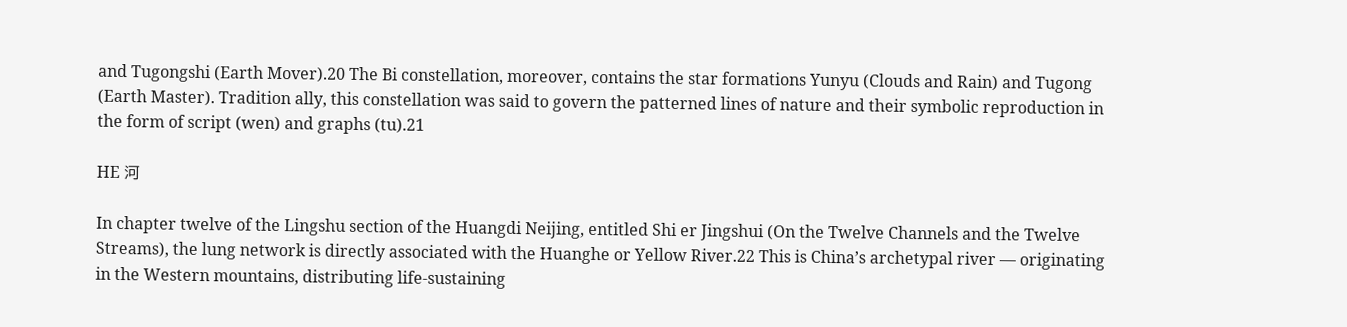and Tugongshi (Earth Mover).20 The Bi constellation, moreover, contains the star formations Yunyu (Clouds and Rain) and Tugong (Earth Master). Tradition ally, this constellation was said to govern the patterned lines of nature and their symbolic reproduction in the form of script (wen) and graphs (tu).21

HE 河

In chapter twelve of the Lingshu section of the Huangdi Neijing, entitled Shi er Jingshui (On the Twelve Channels and the Twelve Streams), the lung network is directly associated with the Huanghe or Yellow River.22 This is China’s archetypal river — originating in the Western mountains, distributing life-sustaining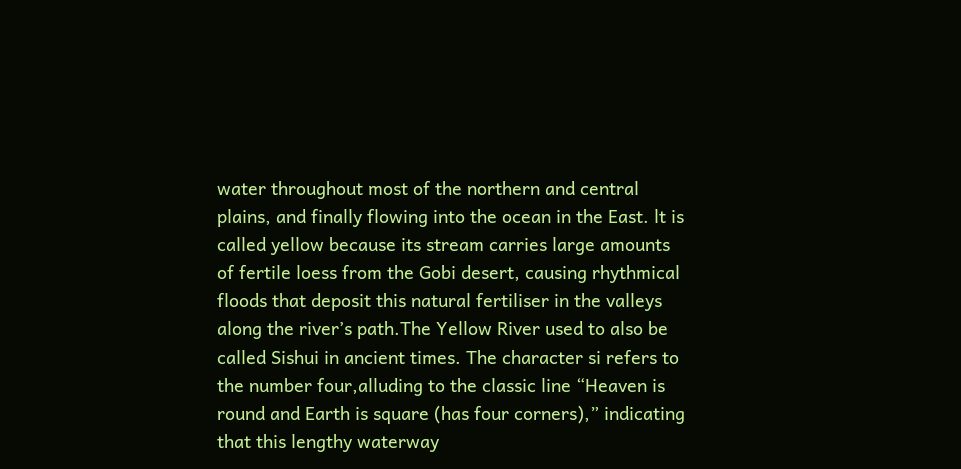water throughout most of the northern and central plains, and finally flowing into the ocean in the East. lt is called yellow because its stream carries large amounts of fertile loess from the Gobi desert, causing rhythmical floods that deposit this natural fertiliser in the valleys along the river’s path.The Yellow River used to also be called Sishui in ancient times. The character si refers to the number four,alluding to the classic line “Heaven is round and Earth is square (has four corners),” indicating that this lengthy waterway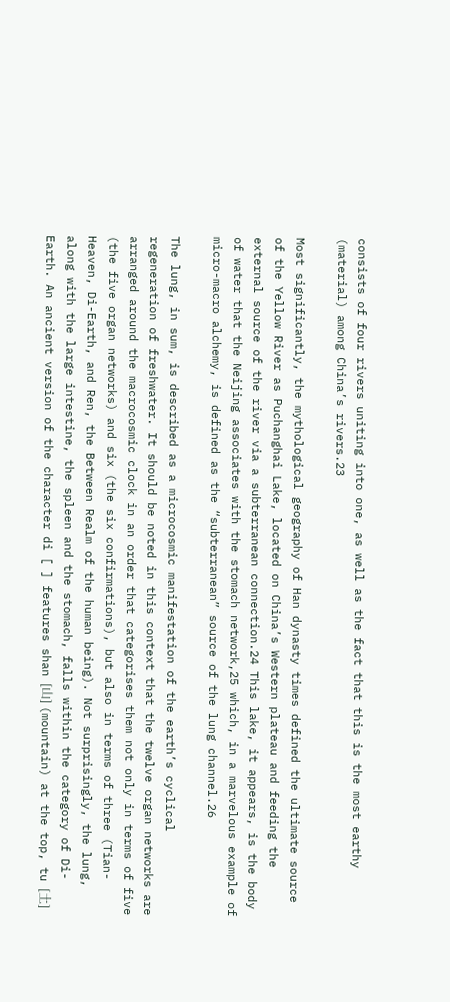consists of four rivers uniting into one, as well as the fact that this is the most earthy (material) among China’s rivers.23

Most significantly, the mythological geography of Han dynasty times defined the ultimate source of the Yellow River as Puchanghai Lake, located on China’s Western plateau and feeding the external source of the river via a subterranean connection.24 This lake, it appears, is the body of water that the Neijing associates with the stomach network,25 which, in a marvelous example of micro-macro alchemy, is defined as the “subterranean” source of the lung channel.26

The lung, in sum, is described as a microcosmic manifestation of the earth’s cyclical regeneration of freshwater. It should be noted in this context that the twelve organ networks are arranged around the macrocosmic clock in an order that categorises them not only in terms of five (the five organ networks) and six (the six confirmations), but also in terms of three (Tian-Heaven, Di-Earth, and Ren, the Between Realm of the human being). Not surprisingly, the lung, along with the large intestine, the spleen and the stomach, falls within the category of Di-Earth. An ancient version of the character di [ ] features shan [山] (mountain) at the top, tu [土]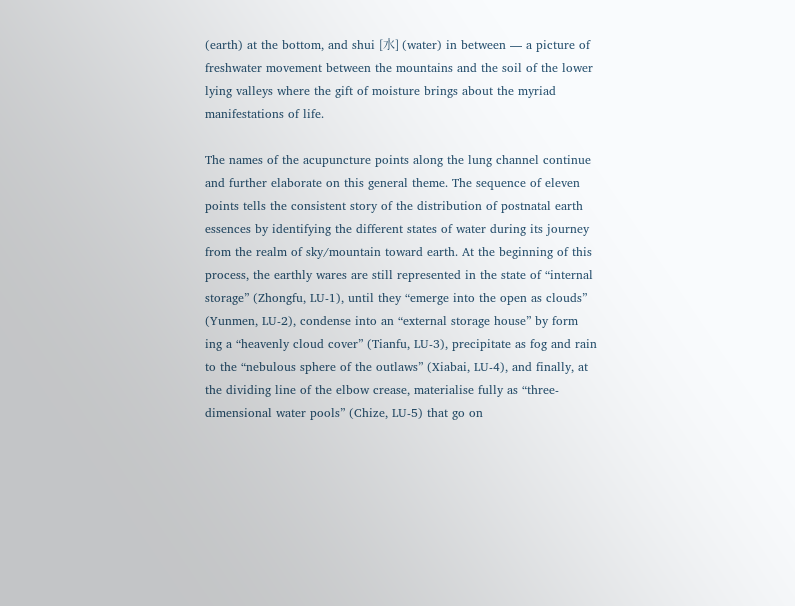(earth) at the bottom, and shui [水] (water) in between — a picture of freshwater movement between the mountains and the soil of the lower lying valleys where the gift of moisture brings about the myriad manifestations of life.

The names of the acupuncture points along the lung channel continue and further elaborate on this general theme. The sequence of eleven points tells the consistent story of the distribution of postnatal earth essences by identifying the different states of water during its journey from the realm of sky/mountain toward earth. At the beginning of this process, the earthly wares are still represented in the state of “internal storage” (Zhongfu, LU-1), until they “emerge into the open as clouds” (Yunmen, LU-2), condense into an “external storage house” by form ing a “heavenly cloud cover” (Tianfu, LU-3), precipitate as fog and rain to the “nebulous sphere of the outlaws” (Xiabai, LU-4), and finally, at the dividing line of the elbow crease, materialise fully as “three-dimensional water pools” (Chize, LU-5) that go on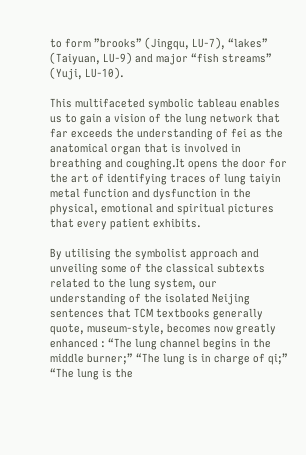to form ”brooks” (Jingqu, LU-7), “lakes” (Taiyuan, LU-9) and major “fish streams” (Yuji, LU-10).

This multifaceted symbolic tableau enables us to gain a vision of the lung network that far exceeds the understanding of fei as the anatomical organ that is involved in breathing and coughing.It opens the door for the art of identifying traces of lung taiyin metal function and dysfunction in the physical, emotional and spiritual pictures that every patient exhibits.

By utilising the symbolist approach and unveiling some of the classical subtexts related to the lung system, our understanding of the isolated Neijing sentences that TCM textbooks generally quote, museum-style, becomes now greatly enhanced : “The lung channel begins in the middle burner;” “The lung is in charge of qi;” “The lung is the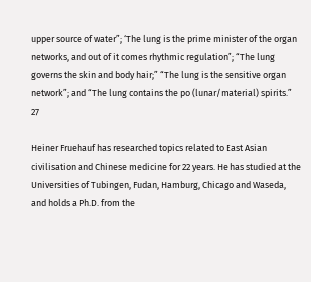upper source of water”; ‘The lung is the prime minister of the organ networks, and out of it comes rhythmic regulation”; “The lung governs the skin and body hair;” “The lung is the sensitive organ network”; and “The lung contains the po (lunar/material) spirits.” 27

Heiner Fruehauf has researched topics related to East Asian civilisation and Chinese medicine for 22 years. He has studied at the Universities of Tubingen, Fudan, Hamburg, Chicago and Waseda, and holds a Ph.D. from the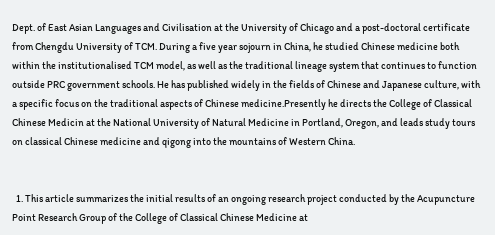Dept. of East Asian Languages and Civilisation at the University of Chicago and a post-doctoral certificate from Chengdu University of TCM. During a five year sojourn in China, he studied Chinese medicine both within the institutionalised TCM model, as well as the traditional lineage system that continues to function outside PRC government schools. He has published widely in the fields of Chinese and Japanese culture, with a specific focus on the traditional aspects of Chinese medicine.Presently he directs the College of Classical Chinese Medicin at the National University of Natural Medicine in Portland, Oregon, and leads study tours on classical Chinese medicine and qigong into the mountains of Western China.


  1. This article summarizes the initial results of an ongoing research project conducted by the Acupuncture Point Research Group of the College of Classical Chinese Medicine at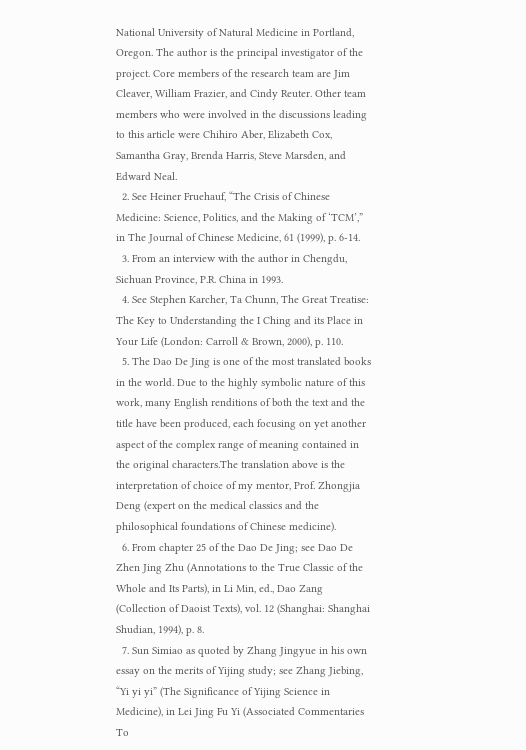National University of Natural Medicine in Portland, Oregon. The author is the principal investigator of the project. Core members of the research team are Jim Cleaver, William Frazier, and Cindy Reuter. Other team members who were involved in the discussions leading to this article were Chihiro Aber, Elizabeth Cox, Samantha Gray, Brenda Harris, Steve Marsden, and Edward Neal.
  2. See Heiner Fruehauf, “The Crisis of Chinese Medicine: Science, Politics, and the Making of ‘TCM’,” in The Journal of Chinese Medicine, 61 (1999), p. 6-14.
  3. From an interview with the author in Chengdu, Sichuan Province, P.R. China in 1993.
  4. See Stephen Karcher, Ta Chunn, The Great Treatise: The Key to Understanding the I Ching and its Place in Your Life (London: Carroll & Brown, 2000), p. 110.
  5. The Dao De Jing is one of the most translated books in the world. Due to the highly symbolic nature of this work, many English renditions of both the text and the title have been produced, each focusing on yet another aspect of the complex range of meaning contained in the original characters.The translation above is the interpretation of choice of my mentor, Prof. Zhongjia Deng (expert on the medical classics and the philosophical foundations of Chinese medicine).
  6. From chapter 25 of the Dao De Jing; see Dao De Zhen Jing Zhu (Annotations to the True Classic of the Whole and Its Parts), in Li Min, ed., Dao Zang (Collection of Daoist Texts), vol. 12 (Shanghai: Shanghai Shudian, 1994), p. 8.
  7. Sun Simiao as quoted by Zhang Jingyue in his own essay on the merits of Yijing study; see Zhang Jiebing, “Yi yi yi” (The Significance of Yijing Science in Medicine), in Lei Jing Fu Yi (Associated Commentaries To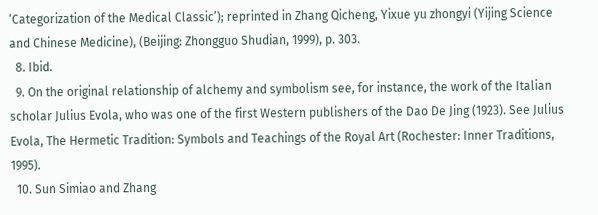‘Categorization of the Medical Classic’); reprinted in Zhang Qicheng, Yixue yu zhongyi (Yijing Science and Chinese Medicine), (Beijing: Zhongguo Shudian, 1999), p. 303.
  8. Ibid.
  9. On the original relationship of alchemy and symbolism see, for instance, the work of the Italian scholar Julius Evola, who was one of the first Western publishers of the Dao De Jing (1923). See Julius Evola, The Hermetic Tradition: Symbols and Teachings of the Royal Art (Rochester: Inner Traditions, 1995).
  10. Sun Simiao and Zhang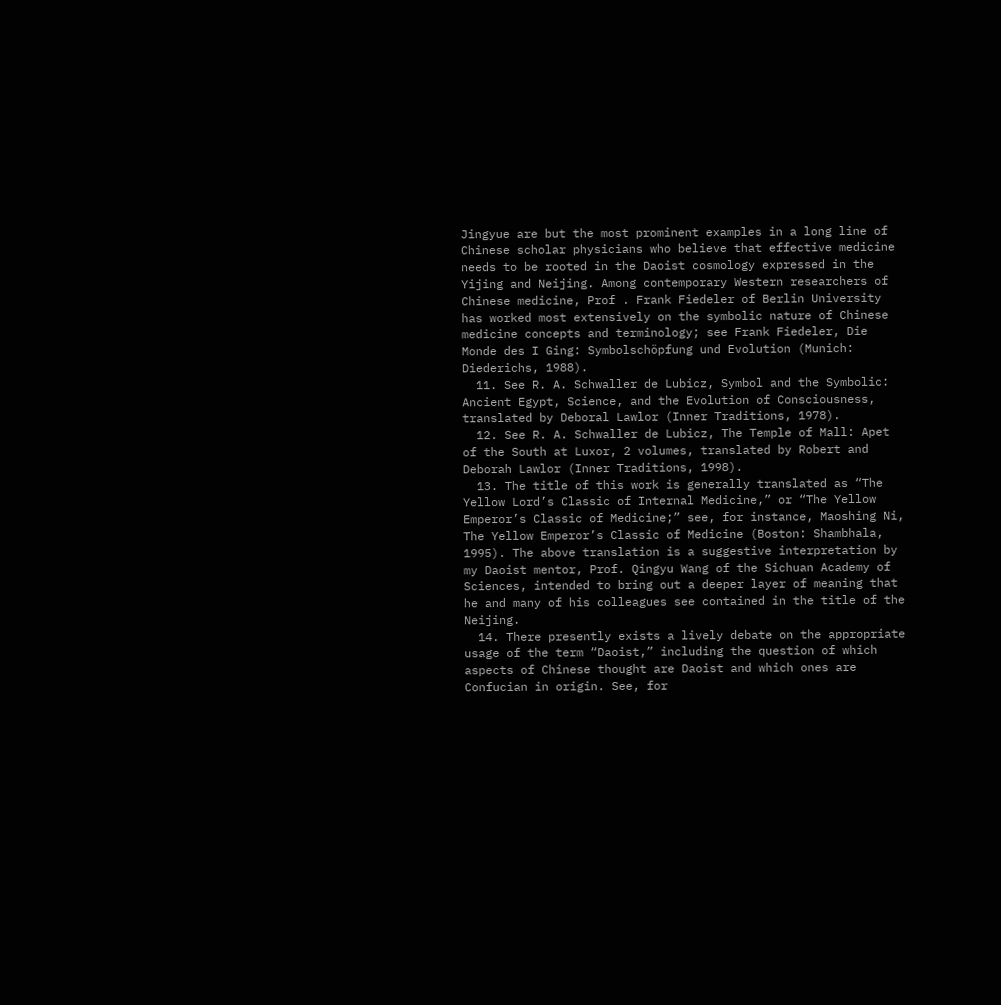Jingyue are but the most prominent examples in a long line of Chinese scholar physicians who believe that effective medicine needs to be rooted in the Daoist cosmology expressed in the Yijing and Neijing. Among contemporary Western researchers of Chinese medicine, Prof . Frank Fiedeler of Berlin University has worked most extensively on the symbolic nature of Chinese medicine concepts and terminology; see Frank Fiedeler, Die Monde des I Ging: Symbolschöpfung und Evolution (Munich: Diederichs, 1988).
  11. See R. A. Schwaller de Lubicz, Symbol and the Symbolic: Ancient Egypt, Science, and the Evolution of Consciousness, translated by Deboral Lawlor (Inner Traditions, 1978).
  12. See R. A. Schwaller de Lubicz, The Temple of Mall: Apet of the South at Luxor, 2 volumes, translated by Robert and Deborah Lawlor (Inner Traditions, 1998).
  13. The title of this work is generally translated as “The Yellow Lord’s Classic of Internal Medicine,” or “The Yellow Emperor’s Classic of Medicine;” see, for instance, Maoshing Ni, The Yellow Emperor’s Classic of Medicine (Boston: Shambhala, 1995). The above translation is a suggestive interpretation by my Daoist mentor, Prof. Qingyu Wang of the Sichuan Academy of Sciences, intended to bring out a deeper layer of meaning that he and many of his colleagues see contained in the title of the Neijing.
  14. There presently exists a lively debate on the appropriate usage of the term “Daoist,” including the question of which aspects of Chinese thought are Daoist and which ones are Confucian in origin. See, for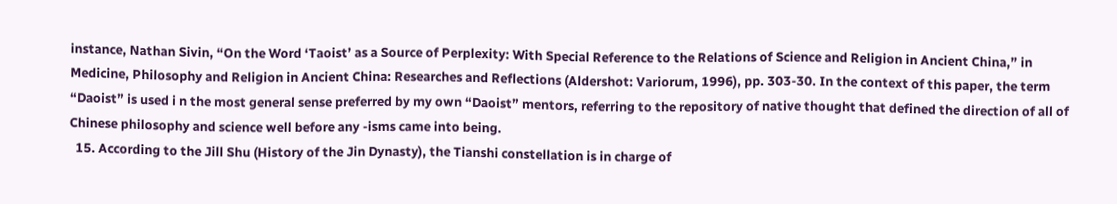instance, Nathan Sivin, “On the Word ‘Taoist’ as a Source of Perplexity: With Special Reference to the Relations of Science and Religion in Ancient China,” in Medicine, Philosophy and Religion in Ancient China: Researches and Reflections (Aldershot: Variorum, 1996), pp. 303-30. In the context of this paper, the term “Daoist” is used i n the most general sense preferred by my own “Daoist” mentors, referring to the repository of native thought that defined the direction of all of Chinese philosophy and science well before any -isms came into being.
  15. According to the Jill Shu (History of the Jin Dynasty), the Tianshi constellation is in charge of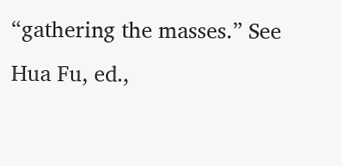“gathering the masses.” See Hua Fu, ed.,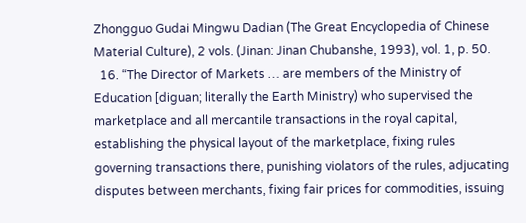Zhongguo Gudai Mingwu Dadian (The Great Encyclopedia of Chinese Material Culture), 2 vols. (Jinan: Jinan Chubanshe, 1993), vol. 1, p. 50.
  16. “The Director of Markets … are members of the Ministry of Education [diguan; literally the Earth Ministry) who supervised the marketplace and all mercantile transactions in the royal capital, establishing the physical layout of the marketplace, fixing rules governing transactions there, punishing violators of the rules, adjucating disputes between merchants, fixing fair prices for commodities, issuing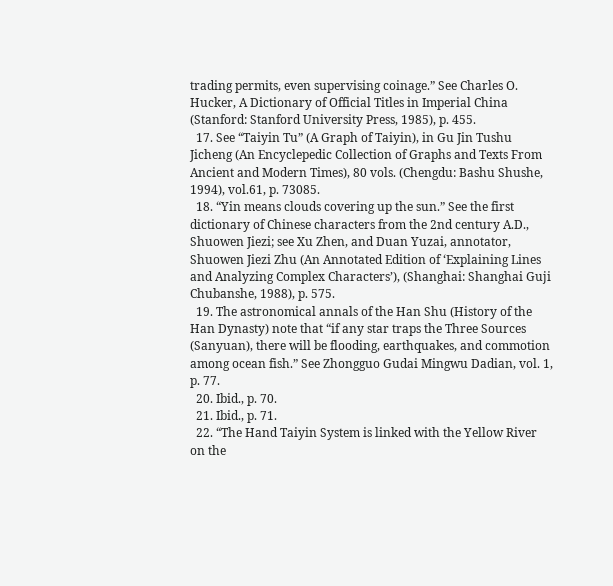trading permits, even supervising coinage.” See Charles O. Hucker, A Dictionary of Official Titles in Imperial China (Stanford: Stanford University Press, 1985), p. 455.
  17. See “Taiyin Tu” (A Graph of Taiyin), in Gu Jin Tushu Jicheng (An Encyclepedic Collection of Graphs and Texts From Ancient and Modern Times), 80 vols. (Chengdu: Bashu Shushe, 1994), vol.61, p. 73085.
  18. “Yin means clouds covering up the sun.” See the first dictionary of Chinese characters from the 2nd century A.D., Shuowen Jiezi; see Xu Zhen, and Duan Yuzai, annotator, Shuowen Jiezi Zhu (An Annotated Edition of ‘Explaining Lines and Analyzing Complex Characters’), (Shanghai: Shanghai Guji Chubanshe, 1988), p. 575.
  19. The astronomical annals of the Han Shu (History of the Han Dynasty) note that “if any star traps the Three Sources (Sanyuan), there will be flooding, earthquakes, and commotion among ocean fish.” See Zhongguo Gudai Mingwu Dadian, vol. 1, p. 77.
  20. Ibid., p. 70.
  21. Ibid., p. 71.
  22. “The Hand Taiyin System is linked with the Yellow River on the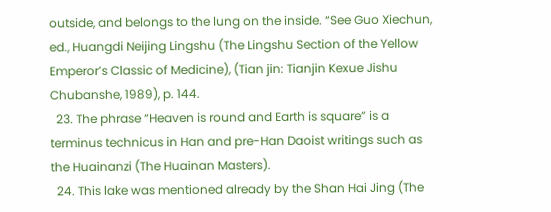outside, and belongs to the lung on the inside. “See Guo Xiechun, ed., Huangdi Neijing Lingshu (The Lingshu Section of the Yellow Emperor’s Classic of Medicine), (Tian jin: Tianjin Kexue Jishu Chubanshe, 1989), p. 144.
  23. The phrase “Heaven is round and Earth is square” is a terminus technicus in Han and pre-Han Daoist writings such as the Huainanzi (The Huainan Masters).
  24. This lake was mentioned already by the Shan Hai Jing (The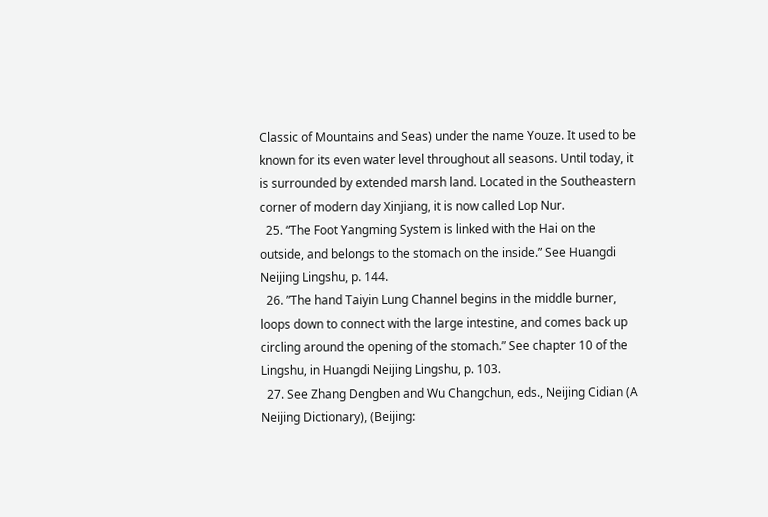Classic of Mountains and Seas) under the name Youze. It used to be known for its even water level throughout all seasons. Until today, it is surrounded by extended marsh land. Located in the Southeastern corner of modern day Xinjiang, it is now called Lop Nur.
  25. “The Foot Yangming System is linked with the Hai on the outside, and belongs to the stomach on the inside.” See Huangdi Neijing Lingshu, p. 144.
  26. ”The hand Taiyin Lung Channel begins in the middle burner, loops down to connect with the large intestine, and comes back up circling around the opening of the stomach.” See chapter 10 of the Lingshu, in Huangdi Neijing Lingshu, p. 103.
  27. See Zhang Dengben and Wu Changchun, eds., Neijing Cidian (A Neijing Dictionary), (Beijing: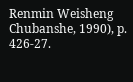Renmin Weisheng Chubanshe, 1990), p. 426-27.